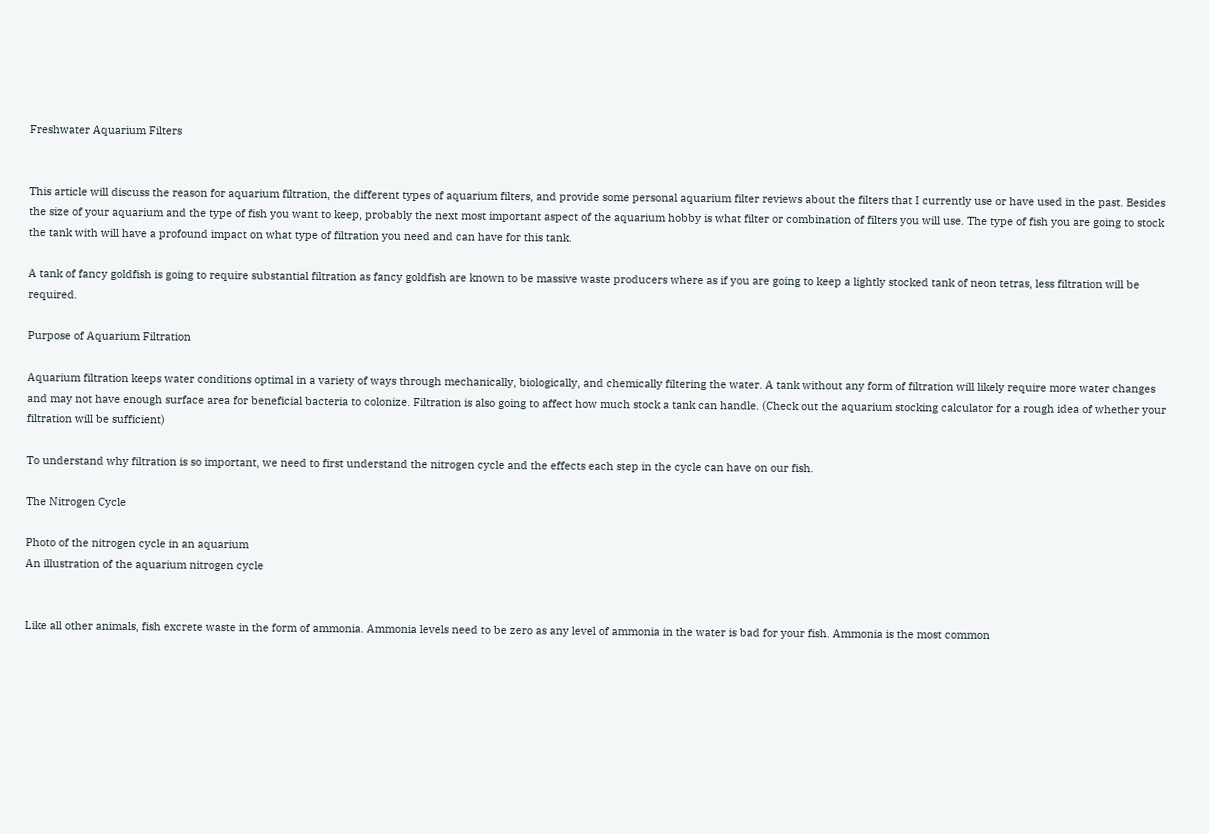Freshwater Aquarium Filters


This article will discuss the reason for aquarium filtration, the different types of aquarium filters, and provide some personal aquarium filter reviews about the filters that I currently use or have used in the past. Besides the size of your aquarium and the type of fish you want to keep, probably the next most important aspect of the aquarium hobby is what filter or combination of filters you will use. The type of fish you are going to stock the tank with will have a profound impact on what type of filtration you need and can have for this tank.

A tank of fancy goldfish is going to require substantial filtration as fancy goldfish are known to be massive waste producers where as if you are going to keep a lightly stocked tank of neon tetras, less filtration will be required.

Purpose of Aquarium Filtration

Aquarium filtration keeps water conditions optimal in a variety of ways through mechanically, biologically, and chemically filtering the water. A tank without any form of filtration will likely require more water changes and may not have enough surface area for beneficial bacteria to colonize. Filtration is also going to affect how much stock a tank can handle. (Check out the aquarium stocking calculator for a rough idea of whether your filtration will be sufficient)

To understand why filtration is so important, we need to first understand the nitrogen cycle and the effects each step in the cycle can have on our fish.

The Nitrogen Cycle

Photo of the nitrogen cycle in an aquarium
An illustration of the aquarium nitrogen cycle


Like all other animals, fish excrete waste in the form of ammonia. Ammonia levels need to be zero as any level of ammonia in the water is bad for your fish. Ammonia is the most common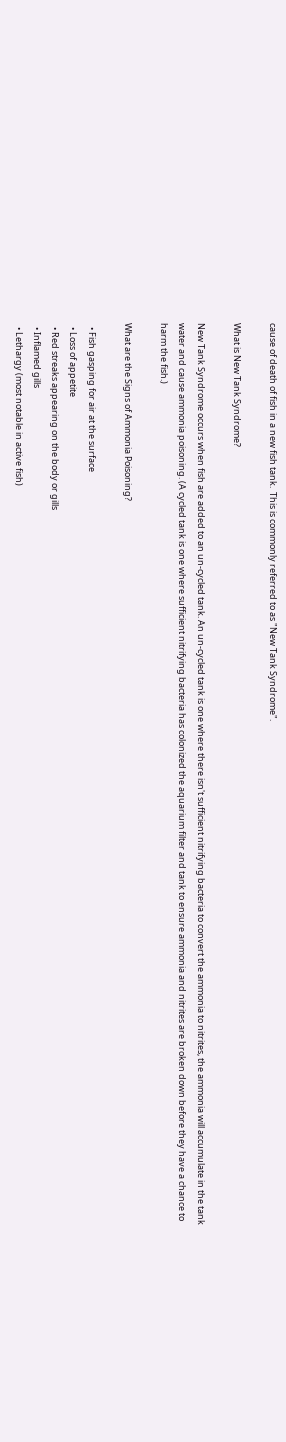cause of death of fish in a new fish tank.  This is commonly referred to as "New Tank Syndrome".

What is New Tank Syndrome?

New Tank Syndrome occurs when fish are added to an un-cycled tank. An un-cycled tank is one where there isn't sufficient nitrifying bacteria to convert the ammonia to nitrites, the ammonia will accumulate in the tank water and cause ammonia poisoning. (A cycled tank is one where sufficient nitrifying bacteria has colonized the aquarium filter and tank to ensure ammonia and nitrites are broken down before they have a chance to harm the fish.)

What are the Signs of Ammonia Poisoning?

  • Fish gasping for air at the surface
  • Loss of appetite
  • Red streaks appearing on the body or gills
  • Inflamed gills
  • Lethargy (most notable in active fish)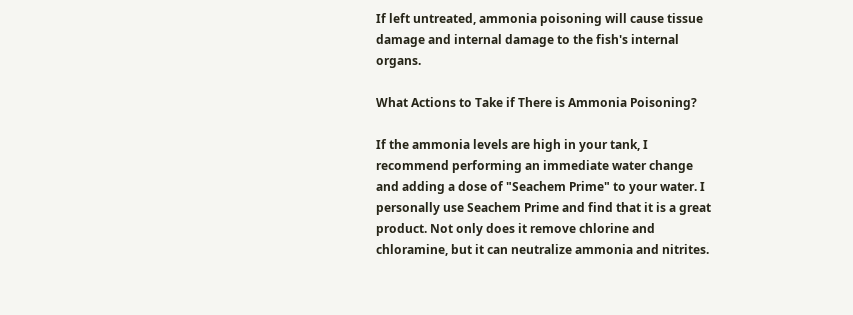If left untreated, ammonia poisoning will cause tissue damage and internal damage to the fish's internal organs.

What Actions to Take if There is Ammonia Poisoning?

If the ammonia levels are high in your tank, I recommend performing an immediate water change and adding a dose of "Seachem Prime" to your water. I personally use Seachem Prime and find that it is a great product. Not only does it remove chlorine and chloramine, but it can neutralize ammonia and nitrites.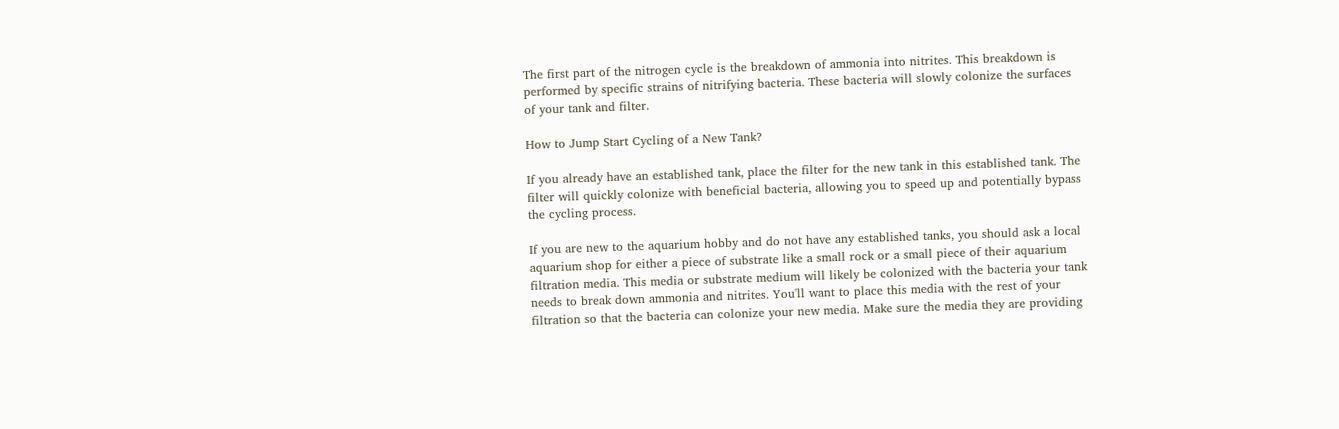The first part of the nitrogen cycle is the breakdown of ammonia into nitrites. This breakdown is performed by specific strains of nitrifying bacteria. These bacteria will slowly colonize the surfaces of your tank and filter.

How to Jump Start Cycling of a New Tank?

If you already have an established tank, place the filter for the new tank in this established tank. The filter will quickly colonize with beneficial bacteria, allowing you to speed up and potentially bypass the cycling process.

If you are new to the aquarium hobby and do not have any established tanks, you should ask a local aquarium shop for either a piece of substrate like a small rock or a small piece of their aquarium filtration media. This media or substrate medium will likely be colonized with the bacteria your tank needs to break down ammonia and nitrites. You'll want to place this media with the rest of your filtration so that the bacteria can colonize your new media. Make sure the media they are providing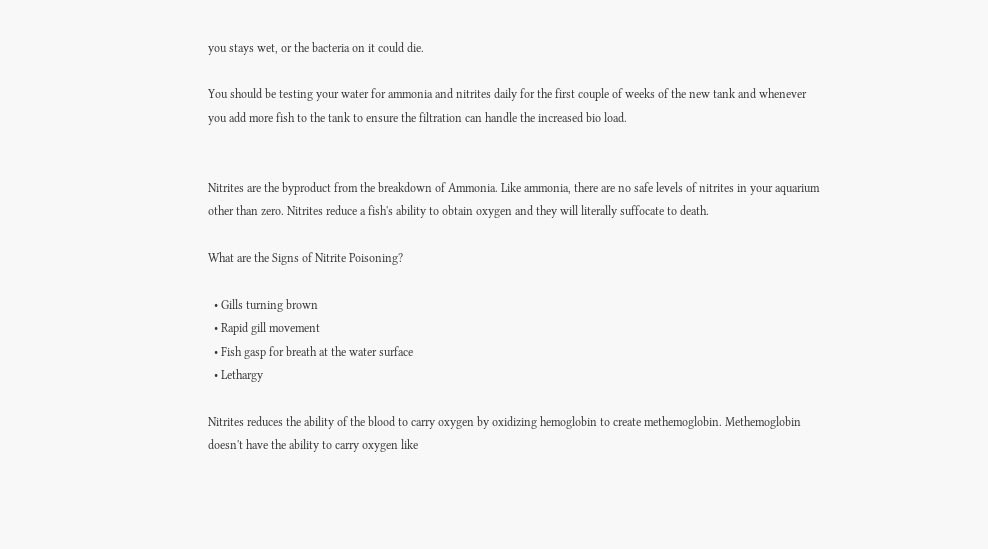you stays wet, or the bacteria on it could die.

You should be testing your water for ammonia and nitrites daily for the first couple of weeks of the new tank and whenever you add more fish to the tank to ensure the filtration can handle the increased bio load.


Nitrites are the byproduct from the breakdown of Ammonia. Like ammonia, there are no safe levels of nitrites in your aquarium other than zero. Nitrites reduce a fish's ability to obtain oxygen and they will literally suffocate to death.

What are the Signs of Nitrite Poisoning?

  • Gills turning brown
  • Rapid gill movement
  • Fish gasp for breath at the water surface
  • Lethargy

Nitrites reduces the ability of the blood to carry oxygen by oxidizing hemoglobin to create methemoglobin. Methemoglobin doesn't have the ability to carry oxygen like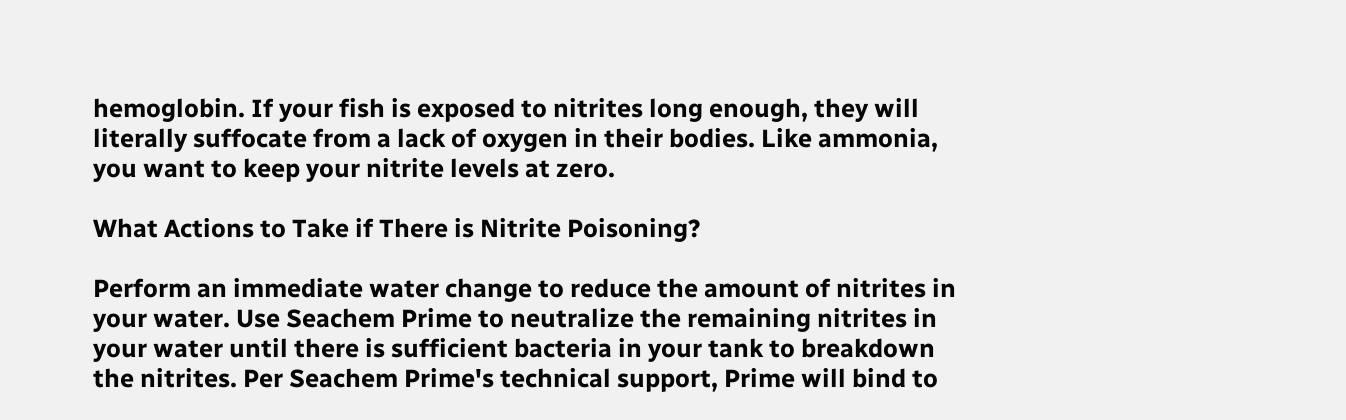hemoglobin. If your fish is exposed to nitrites long enough, they will literally suffocate from a lack of oxygen in their bodies. Like ammonia, you want to keep your nitrite levels at zero.

What Actions to Take if There is Nitrite Poisoning?

Perform an immediate water change to reduce the amount of nitrites in your water. Use Seachem Prime to neutralize the remaining nitrites in your water until there is sufficient bacteria in your tank to breakdown the nitrites. Per Seachem Prime's technical support, Prime will bind to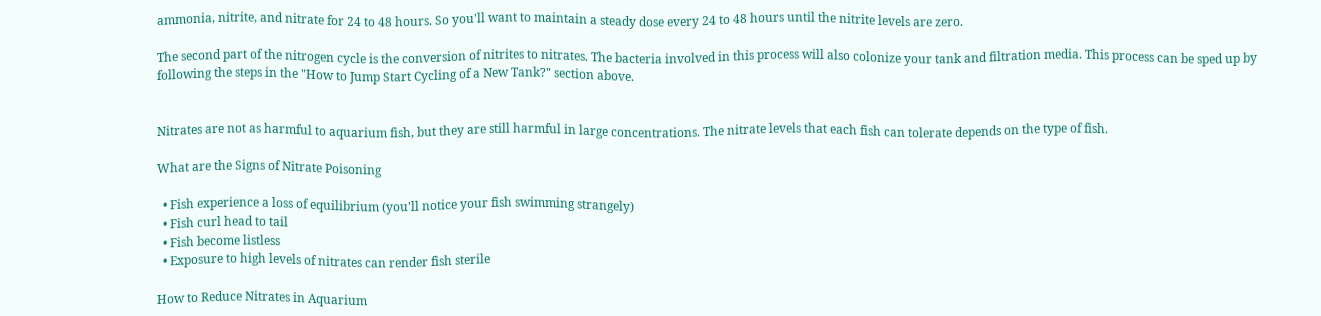ammonia, nitrite, and nitrate for 24 to 48 hours. So you'll want to maintain a steady dose every 24 to 48 hours until the nitrite levels are zero.

The second part of the nitrogen cycle is the conversion of nitrites to nitrates. The bacteria involved in this process will also colonize your tank and filtration media. This process can be sped up by following the steps in the "How to Jump Start Cycling of a New Tank?" section above.


Nitrates are not as harmful to aquarium fish, but they are still harmful in large concentrations. The nitrate levels that each fish can tolerate depends on the type of fish.

What are the Signs of Nitrate Poisoning

  • Fish experience a loss of equilibrium (you'll notice your fish swimming strangely)
  • Fish curl head to tail
  • Fish become listless
  • Exposure to high levels of nitrates can render fish sterile

How to Reduce Nitrates in Aquarium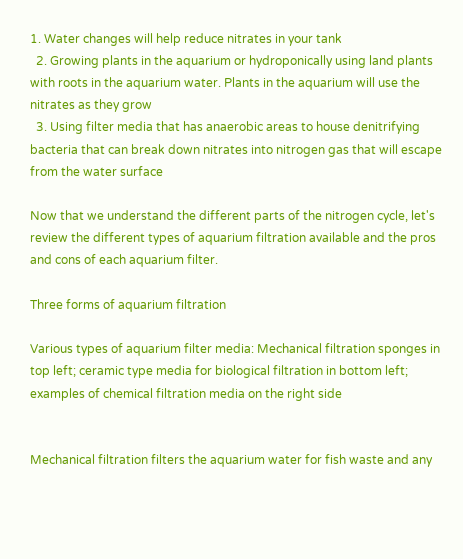1. Water changes will help reduce nitrates in your tank
  2. Growing plants in the aquarium or hydroponically using land plants with roots in the aquarium water. Plants in the aquarium will use the nitrates as they grow
  3. Using filter media that has anaerobic areas to house denitrifying bacteria that can break down nitrates into nitrogen gas that will escape from the water surface

Now that we understand the different parts of the nitrogen cycle, let's review the different types of aquarium filtration available and the pros and cons of each aquarium filter.

Three forms of aquarium filtration

Various types of aquarium filter media: Mechanical filtration sponges in top left; ceramic type media for biological filtration in bottom left; examples of chemical filtration media on the right side


Mechanical filtration filters the aquarium water for fish waste and any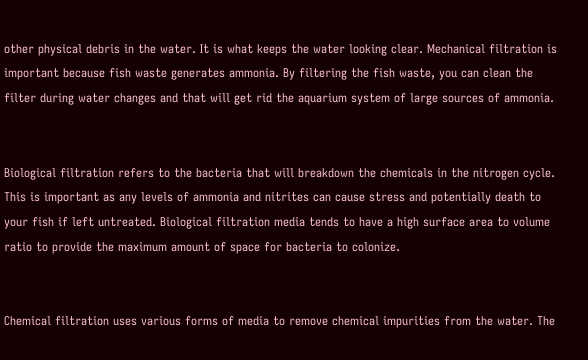other physical debris in the water. It is what keeps the water looking clear. Mechanical filtration is important because fish waste generates ammonia. By filtering the fish waste, you can clean the filter during water changes and that will get rid the aquarium system of large sources of ammonia.


Biological filtration refers to the bacteria that will breakdown the chemicals in the nitrogen cycle. This is important as any levels of ammonia and nitrites can cause stress and potentially death to your fish if left untreated. Biological filtration media tends to have a high surface area to volume ratio to provide the maximum amount of space for bacteria to colonize.


Chemical filtration uses various forms of media to remove chemical impurities from the water. The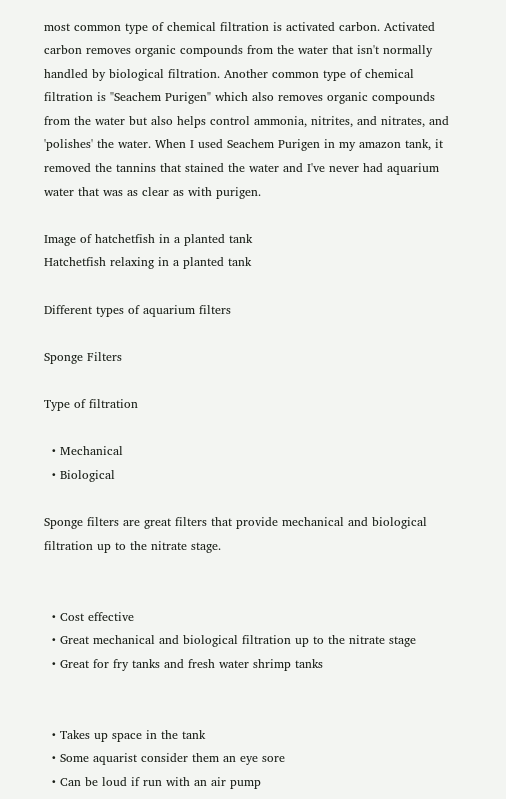most common type of chemical filtration is activated carbon. Activated carbon removes organic compounds from the water that isn't normally handled by biological filtration. Another common type of chemical filtration is "Seachem Purigen" which also removes organic compounds from the water but also helps control ammonia, nitrites, and nitrates, and 'polishes' the water. When I used Seachem Purigen in my amazon tank, it removed the tannins that stained the water and I've never had aquarium water that was as clear as with purigen.

Image of hatchetfish in a planted tank
Hatchetfish relaxing in a planted tank

Different types of aquarium filters

Sponge Filters

Type of filtration

  • Mechanical
  • Biological

Sponge filters are great filters that provide mechanical and biological filtration up to the nitrate stage.


  • Cost effective
  • Great mechanical and biological filtration up to the nitrate stage
  • Great for fry tanks and fresh water shrimp tanks


  • Takes up space in the tank
  • Some aquarist consider them an eye sore
  • Can be loud if run with an air pump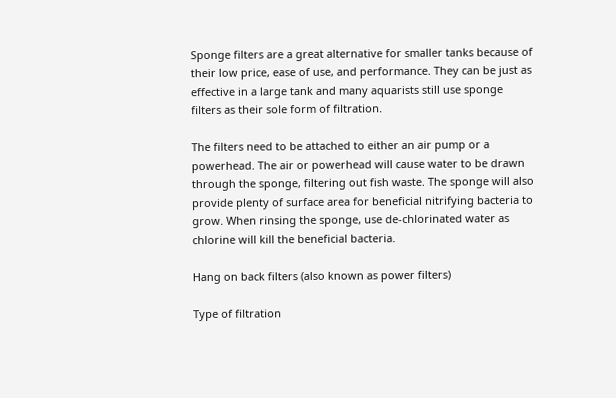Sponge filters are a great alternative for smaller tanks because of their low price, ease of use, and performance. They can be just as effective in a large tank and many aquarists still use sponge filters as their sole form of filtration.

The filters need to be attached to either an air pump or a powerhead. The air or powerhead will cause water to be drawn through the sponge, filtering out fish waste. The sponge will also provide plenty of surface area for beneficial nitrifying bacteria to grow. When rinsing the sponge, use de-chlorinated water as chlorine will kill the beneficial bacteria.

Hang on back filters (also known as power filters)

Type of filtration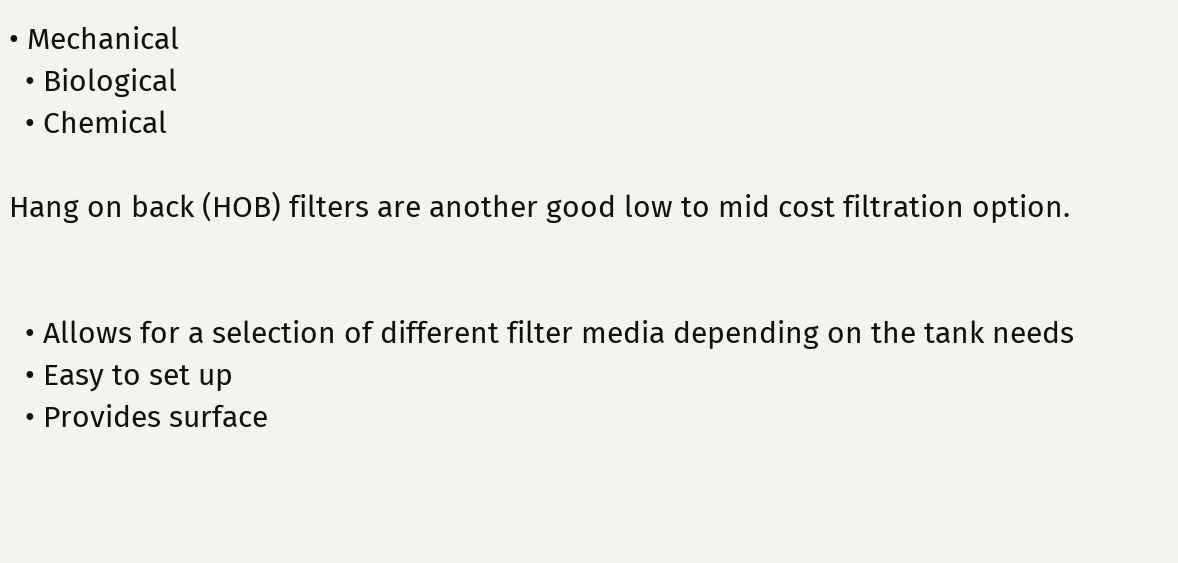• Mechanical
  • Biological
  • Chemical

Hang on back (HOB) filters are another good low to mid cost filtration option.


  • Allows for a selection of different filter media depending on the tank needs
  • Easy to set up
  • Provides surface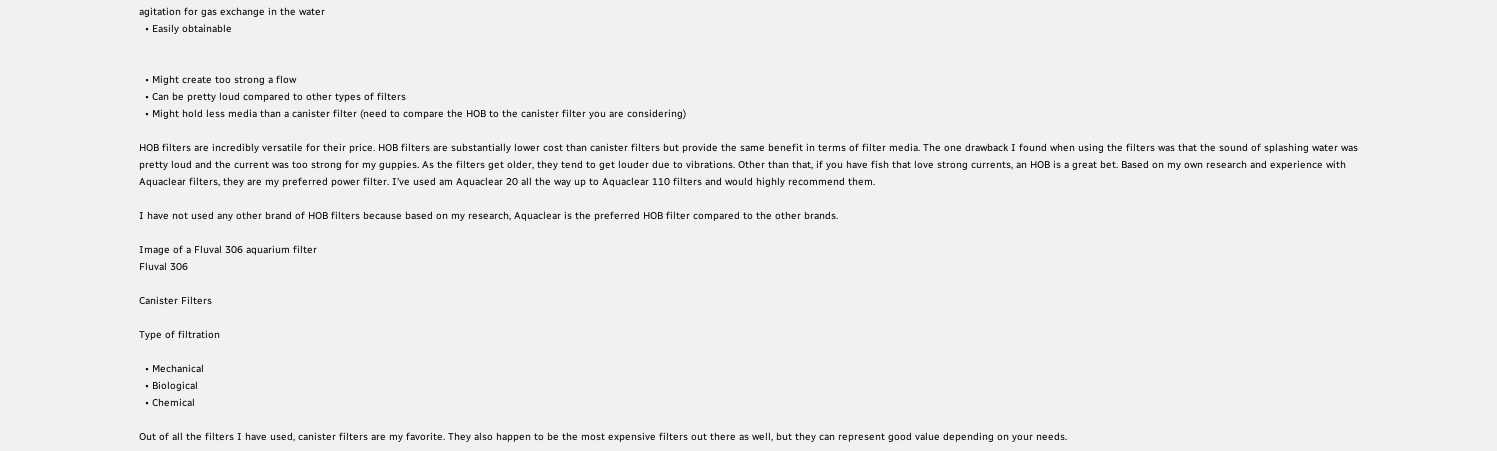agitation for gas exchange in the water
  • Easily obtainable


  • Might create too strong a flow
  • Can be pretty loud compared to other types of filters
  • Might hold less media than a canister filter (need to compare the HOB to the canister filter you are considering)

HOB filters are incredibly versatile for their price. HOB filters are substantially lower cost than canister filters but provide the same benefit in terms of filter media. The one drawback I found when using the filters was that the sound of splashing water was pretty loud and the current was too strong for my guppies. As the filters get older, they tend to get louder due to vibrations. Other than that, if you have fish that love strong currents, an HOB is a great bet. Based on my own research and experience with Aquaclear filters, they are my preferred power filter. I've used am Aquaclear 20 all the way up to Aquaclear 110 filters and would highly recommend them.

I have not used any other brand of HOB filters because based on my research, Aquaclear is the preferred HOB filter compared to the other brands.

Image of a Fluval 306 aquarium filter
Fluval 306

Canister Filters

Type of filtration

  • Mechanical
  • Biological
  • Chemical

Out of all the filters I have used, canister filters are my favorite. They also happen to be the most expensive filters out there as well, but they can represent good value depending on your needs.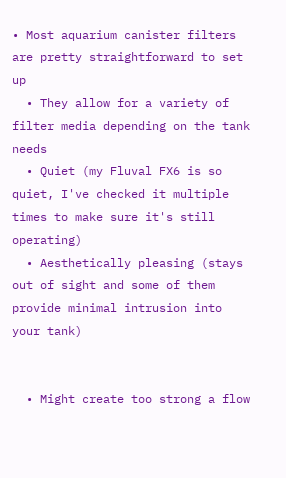• Most aquarium canister filters are pretty straightforward to set up
  • They allow for a variety of filter media depending on the tank needs
  • Quiet (my Fluval FX6 is so quiet, I've checked it multiple times to make sure it's still operating)
  • Aesthetically pleasing (stays out of sight and some of them provide minimal intrusion into your tank)


  • Might create too strong a flow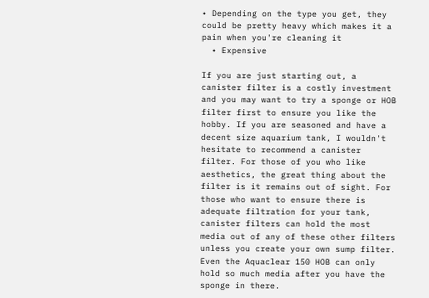• Depending on the type you get, they could be pretty heavy which makes it a pain when you're cleaning it
  • Expensive

If you are just starting out, a canister filter is a costly investment and you may want to try a sponge or HOB filter first to ensure you like the hobby. If you are seasoned and have a decent size aquarium tank, I wouldn't hesitate to recommend a canister filter. For those of you who like aesthetics, the great thing about the filter is it remains out of sight. For those who want to ensure there is adequate filtration for your tank, canister filters can hold the most media out of any of these other filters unless you create your own sump filter. Even the Aquaclear 150 HOB can only hold so much media after you have the sponge in there.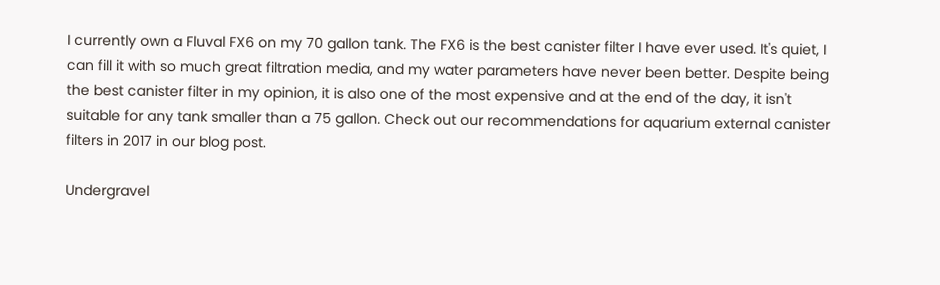I currently own a Fluval FX6 on my 70 gallon tank. The FX6 is the best canister filter I have ever used. It's quiet, I can fill it with so much great filtration media, and my water parameters have never been better. Despite being the best canister filter in my opinion, it is also one of the most expensive and at the end of the day, it isn't suitable for any tank smaller than a 75 gallon. Check out our recommendations for aquarium external canister filters in 2017 in our blog post.

Undergravel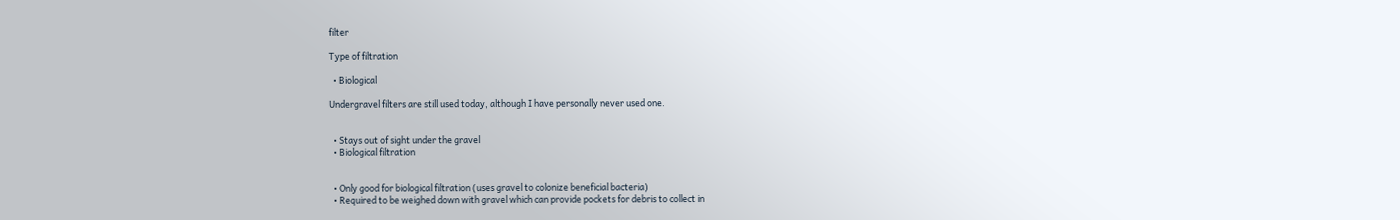filter

Type of filtration

  • Biological

Undergravel filters are still used today, although I have personally never used one.


  • Stays out of sight under the gravel
  • Biological filtration


  • Only good for biological filtration (uses gravel to colonize beneficial bacteria)
  • Required to be weighed down with gravel which can provide pockets for debris to collect in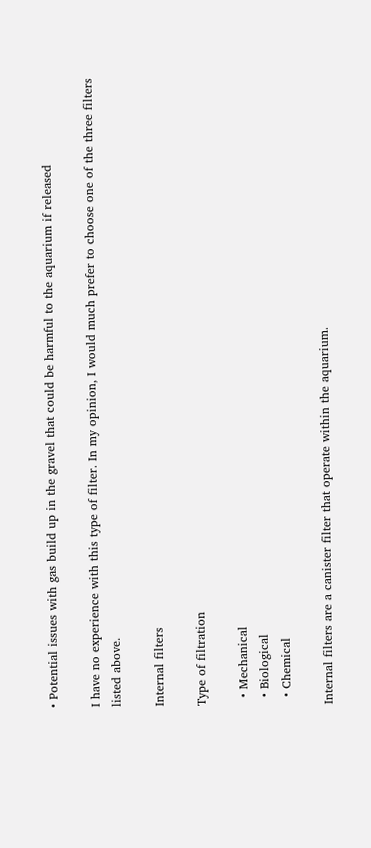• Potential issues with gas build up in the gravel that could be harmful to the aquarium if released

I have no experience with this type of filter. In my opinion, I would much prefer to choose one of the three filters listed above.

Internal filters

Type of filtration

  • Mechanical
  • Biological
  • Chemical

Internal filters are a canister filter that operate within the aquarium.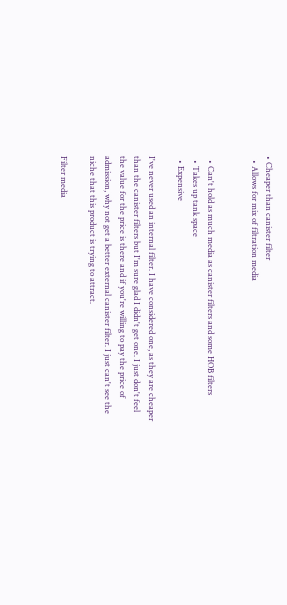• Cheaper than canister filter
  • Allows for mix of filtration media


  • Can't hold as much media as canister filters and some HOB filters
  • Takes up tank space
  • Expensive

I've never used an internal filter. I have considered one, as they are cheaper than the canister filters but I'm sure glad I didn't get one. I just don't feel the value for the price is there and if you're willing to pay the price of admission, why not get a better external canister filter. I just can't see the niche that this product is trying to attract.

Filter media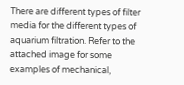There are different types of filter media for the different types of aquarium filtration. Refer to the attached image for some examples of mechanical,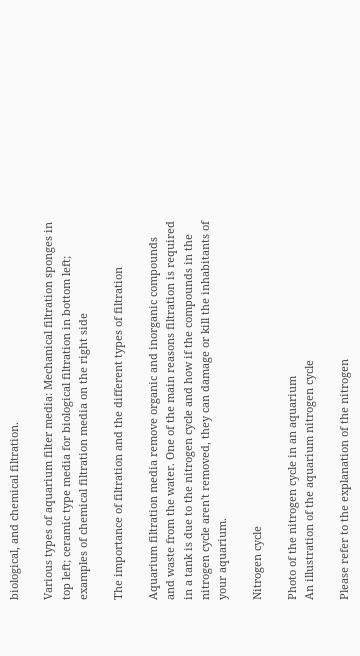biological, and chemical filtration.

Various types of aquarium filter media: Mechanical filtration sponges in top left; ceramic type media for biological filtration in bottom left; examples of chemical filtration media on the right side

The importance of filtration and the different types of filtration

Aquarium filtration media remove organic and inorganic compounds and waste from the water. One of the main reasons filtration is required in a tank is due to the nitrogen cycle and how if the compounds in the nitrogen cycle aren't removed, they can damage or kill the inhabitants of your aquarium.

Nitrogen cycle

Photo of the nitrogen cycle in an aquarium
An illustration of the aquarium nitrogen cycle

Please refer to the explanation of the nitrogen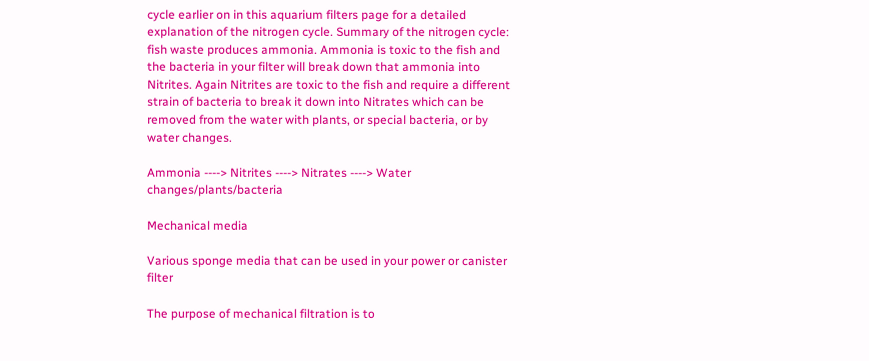cycle earlier on in this aquarium filters page for a detailed explanation of the nitrogen cycle. Summary of the nitrogen cycle: fish waste produces ammonia. Ammonia is toxic to the fish and the bacteria in your filter will break down that ammonia into Nitrites. Again Nitrites are toxic to the fish and require a different strain of bacteria to break it down into Nitrates which can be removed from the water with plants, or special bacteria, or by water changes.

Ammonia ----> Nitrites ----> Nitrates ----> Water changes/plants/bacteria

Mechanical media

Various sponge media that can be used in your power or canister filter

The purpose of mechanical filtration is to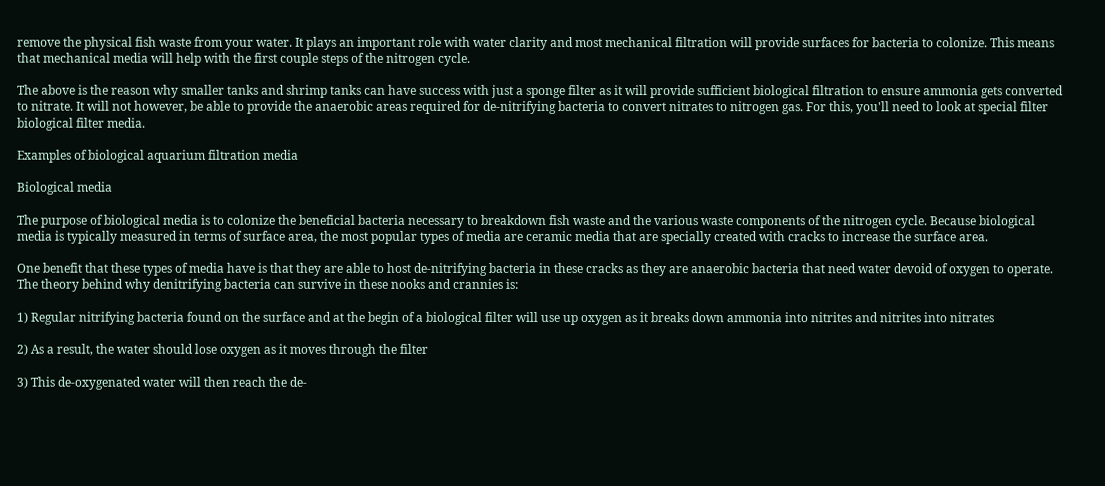remove the physical fish waste from your water. It plays an important role with water clarity and most mechanical filtration will provide surfaces for bacteria to colonize. This means that mechanical media will help with the first couple steps of the nitrogen cycle.

The above is the reason why smaller tanks and shrimp tanks can have success with just a sponge filter as it will provide sufficient biological filtration to ensure ammonia gets converted to nitrate. It will not however, be able to provide the anaerobic areas required for de-nitrifying bacteria to convert nitrates to nitrogen gas. For this, you'll need to look at special filter biological filter media.

Examples of biological aquarium filtration media

Biological media

The purpose of biological media is to colonize the beneficial bacteria necessary to breakdown fish waste and the various waste components of the nitrogen cycle. Because biological media is typically measured in terms of surface area, the most popular types of media are ceramic media that are specially created with cracks to increase the surface area.

One benefit that these types of media have is that they are able to host de-nitrifying bacteria in these cracks as they are anaerobic bacteria that need water devoid of oxygen to operate. The theory behind why denitrifying bacteria can survive in these nooks and crannies is:

1) Regular nitrifying bacteria found on the surface and at the begin of a biological filter will use up oxygen as it breaks down ammonia into nitrites and nitrites into nitrates

2) As a result, the water should lose oxygen as it moves through the filter

3) This de-oxygenated water will then reach the de-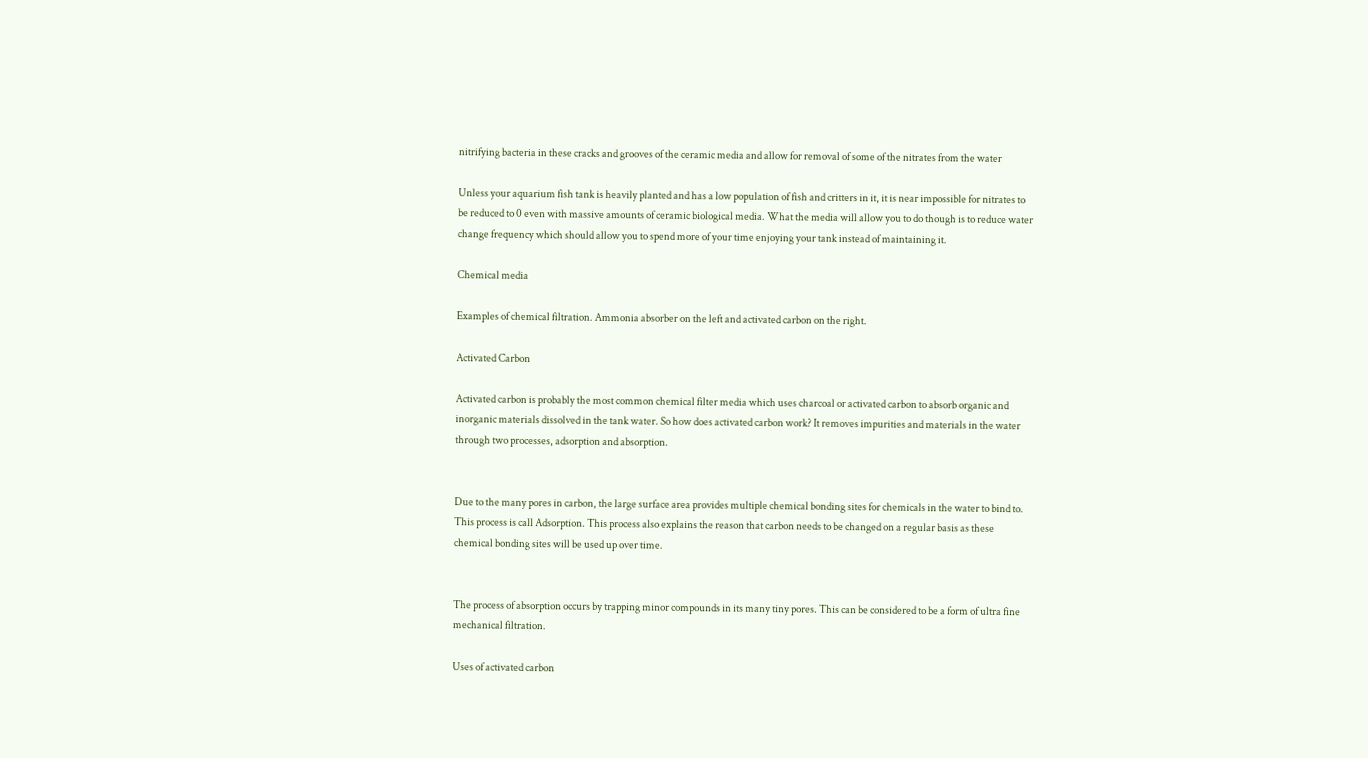nitrifying bacteria in these cracks and grooves of the ceramic media and allow for removal of some of the nitrates from the water

Unless your aquarium fish tank is heavily planted and has a low population of fish and critters in it, it is near impossible for nitrates to be reduced to 0 even with massive amounts of ceramic biological media. What the media will allow you to do though is to reduce water change frequency which should allow you to spend more of your time enjoying your tank instead of maintaining it.

Chemical media

Examples of chemical filtration. Ammonia absorber on the left and activated carbon on the right.

Activated Carbon

Activated carbon is probably the most common chemical filter media which uses charcoal or activated carbon to absorb organic and inorganic materials dissolved in the tank water. So how does activated carbon work? It removes impurities and materials in the water through two processes, adsorption and absorption.


Due to the many pores in carbon, the large surface area provides multiple chemical bonding sites for chemicals in the water to bind to. This process is call Adsorption. This process also explains the reason that carbon needs to be changed on a regular basis as these chemical bonding sites will be used up over time.


The process of absorption occurs by trapping minor compounds in its many tiny pores. This can be considered to be a form of ultra fine mechanical filtration.

Uses of activated carbon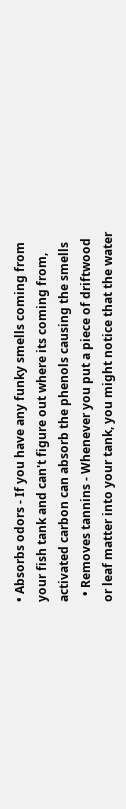• Absorbs odors - If you have any funky smells coming from your fish tank and can't figure out where its coming from, activated carbon can absorb the phenols causing the smells
  • Removes tannins - Whenever you put a piece of driftwood or leaf matter into your tank, you might notice that the water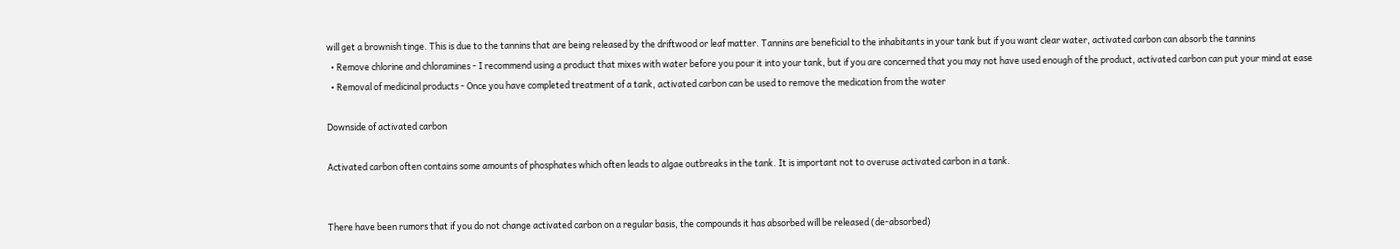will get a brownish tinge. This is due to the tannins that are being released by the driftwood or leaf matter. Tannins are beneficial to the inhabitants in your tank but if you want clear water, activated carbon can absorb the tannins
  • Remove chlorine and chloramines - I recommend using a product that mixes with water before you pour it into your tank, but if you are concerned that you may not have used enough of the product, activated carbon can put your mind at ease
  • Removal of medicinal products - Once you have completed treatment of a tank, activated carbon can be used to remove the medication from the water

Downside of activated carbon

Activated carbon often contains some amounts of phosphates which often leads to algae outbreaks in the tank. It is important not to overuse activated carbon in a tank.


There have been rumors that if you do not change activated carbon on a regular basis, the compounds it has absorbed will be released (de-absorbed)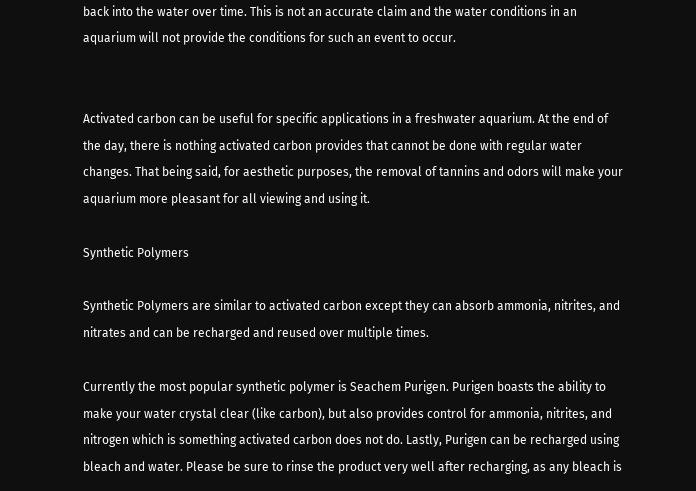back into the water over time. This is not an accurate claim and the water conditions in an aquarium will not provide the conditions for such an event to occur.


Activated carbon can be useful for specific applications in a freshwater aquarium. At the end of the day, there is nothing activated carbon provides that cannot be done with regular water changes. That being said, for aesthetic purposes, the removal of tannins and odors will make your aquarium more pleasant for all viewing and using it.

Synthetic Polymers

Synthetic Polymers are similar to activated carbon except they can absorb ammonia, nitrites, and nitrates and can be recharged and reused over multiple times.

Currently the most popular synthetic polymer is Seachem Purigen. Purigen boasts the ability to make your water crystal clear (like carbon), but also provides control for ammonia, nitrites, and nitrogen which is something activated carbon does not do. Lastly, Purigen can be recharged using bleach and water. Please be sure to rinse the product very well after recharging, as any bleach is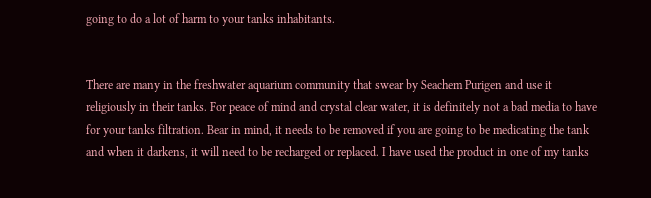going to do a lot of harm to your tanks inhabitants.


There are many in the freshwater aquarium community that swear by Seachem Purigen and use it religiously in their tanks. For peace of mind and crystal clear water, it is definitely not a bad media to have for your tanks filtration. Bear in mind, it needs to be removed if you are going to be medicating the tank and when it darkens, it will need to be recharged or replaced. I have used the product in one of my tanks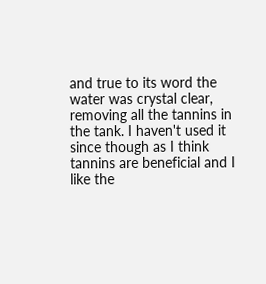and true to its word the water was crystal clear, removing all the tannins in the tank. I haven't used it since though as I think tannins are beneficial and I like the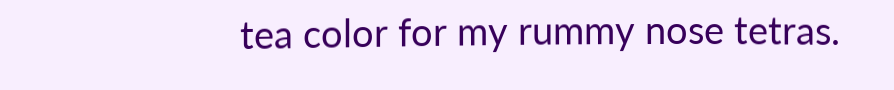tea color for my rummy nose tetras.